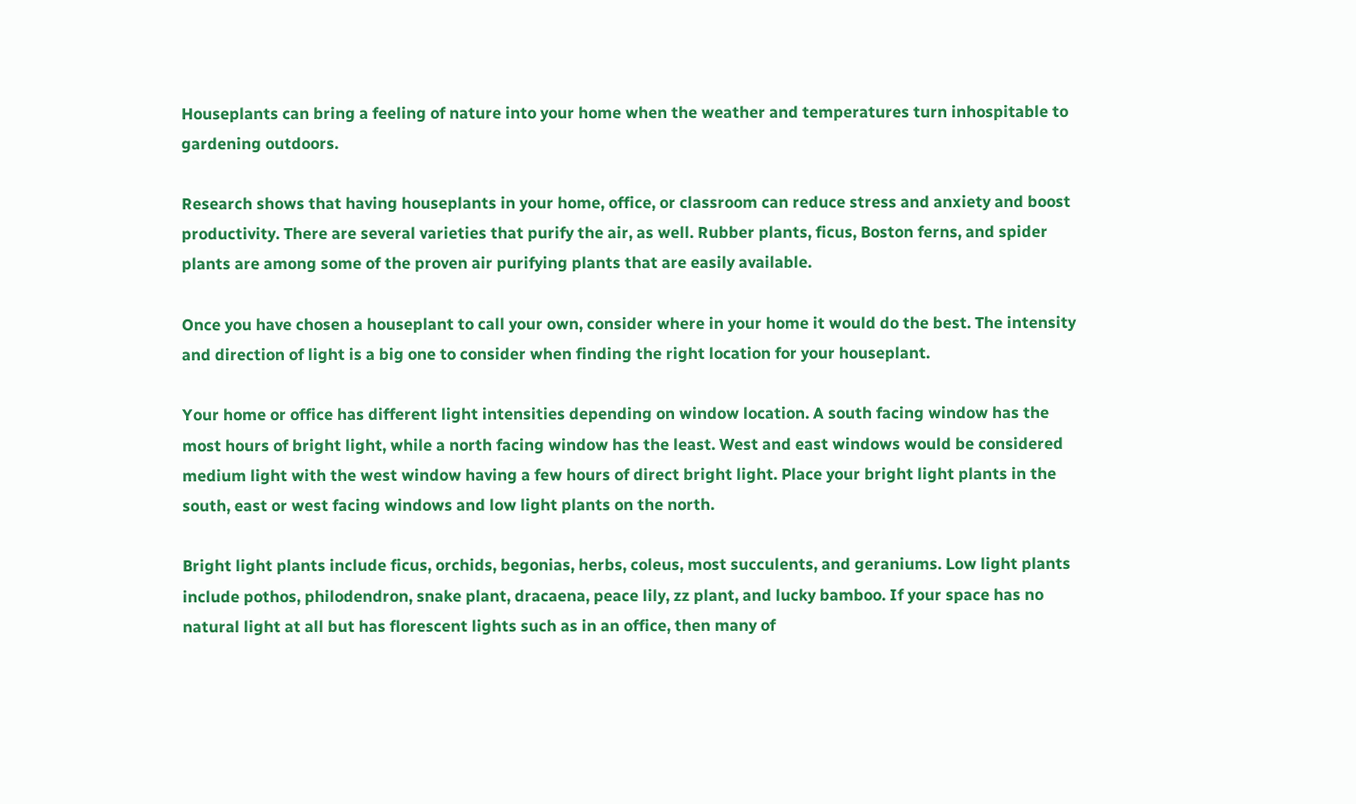Houseplants can bring a feeling of nature into your home when the weather and temperatures turn inhospitable to gardening outdoors.

Research shows that having houseplants in your home, office, or classroom can reduce stress and anxiety and boost productivity. There are several varieties that purify the air, as well. Rubber plants, ficus, Boston ferns, and spider plants are among some of the proven air purifying plants that are easily available.

Once you have chosen a houseplant to call your own, consider where in your home it would do the best. The intensity and direction of light is a big one to consider when finding the right location for your houseplant.

Your home or office has different light intensities depending on window location. A south facing window has the most hours of bright light, while a north facing window has the least. West and east windows would be considered medium light with the west window having a few hours of direct bright light. Place your bright light plants in the south, east or west facing windows and low light plants on the north.

Bright light plants include ficus, orchids, begonias, herbs, coleus, most succulents, and geraniums. Low light plants include pothos, philodendron, snake plant, dracaena, peace lily, zz plant, and lucky bamboo. If your space has no natural light at all but has florescent lights such as in an office, then many of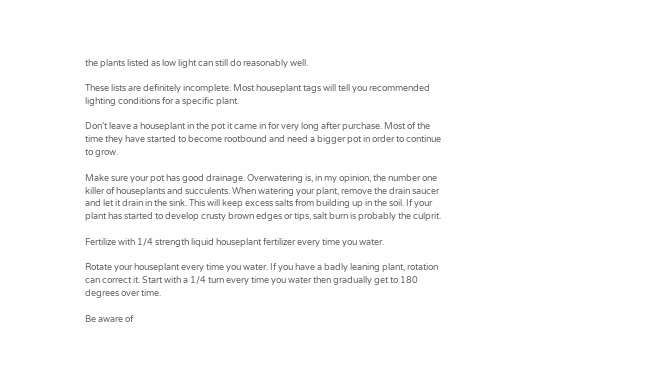the plants listed as low light can still do reasonably well.

These lists are definitely incomplete. Most houseplant tags will tell you recommended lighting conditions for a specific plant.

Don’t leave a houseplant in the pot it came in for very long after purchase. Most of the time they have started to become rootbound and need a bigger pot in order to continue to grow.

Make sure your pot has good drainage. Overwatering is, in my opinion, the number one killer of houseplants and succulents. When watering your plant, remove the drain saucer and let it drain in the sink. This will keep excess salts from building up in the soil. If your plant has started to develop crusty brown edges or tips, salt burn is probably the culprit.

Fertilize with 1/4 strength liquid houseplant fertilizer every time you water.

Rotate your houseplant every time you water. If you have a badly leaning plant, rotation can correct it. Start with a 1/4 turn every time you water then gradually get to 180 degrees over time.

Be aware of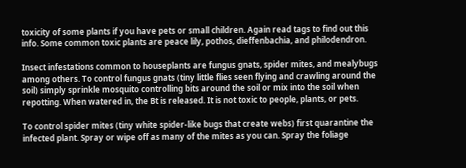toxicity of some plants if you have pets or small children. Again read tags to find out this info. Some common toxic plants are peace lily, pothos, dieffenbachia, and philodendron.

Insect infestations common to houseplants are fungus gnats, spider mites, and mealybugs among others. To control fungus gnats (tiny little flies seen flying and crawling around the soil) simply sprinkle mosquito controlling bits around the soil or mix into the soil when repotting. When watered in, the Bt is released. It is not toxic to people, plants, or pets.

To control spider mites (tiny white spider-like bugs that create webs) first quarantine the infected plant. Spray or wipe off as many of the mites as you can. Spray the foliage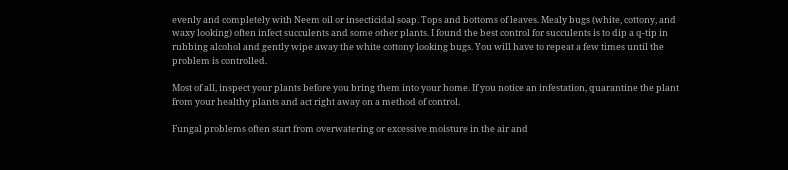evenly and completely with Neem oil or insecticidal soap. Tops and bottoms of leaves. Mealy bugs (white, cottony, and waxy looking) often infect succulents and some other plants. I found the best control for succulents is to dip a q-tip in rubbing alcohol and gently wipe away the white cottony looking bugs. You will have to repeat a few times until the problem is controlled.

Most of all, inspect your plants before you bring them into your home. If you notice an infestation, quarantine the plant from your healthy plants and act right away on a method of control.

Fungal problems often start from overwatering or excessive moisture in the air and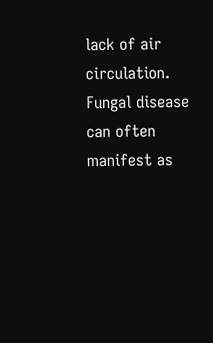lack of air circulation. Fungal disease can often manifest as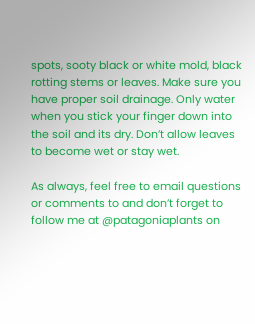spots, sooty black or white mold, black rotting stems or leaves. Make sure you have proper soil drainage. Only water when you stick your finger down into the soil and its dry. Don’t allow leaves to become wet or stay wet.

As always, feel free to email questions or comments to and don’t forget to follow me at @patagoniaplants on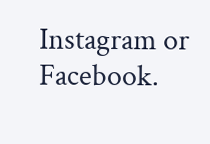Instagram or Facebook.